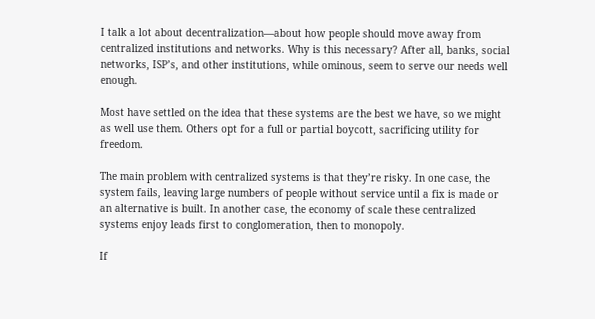I talk a lot about decentralization—about how people should move away from centralized institutions and networks. Why is this necessary? After all, banks, social networks, ISP’s, and other institutions, while ominous, seem to serve our needs well enough.

Most have settled on the idea that these systems are the best we have, so we might as well use them. Others opt for a full or partial boycott, sacrificing utility for freedom.

The main problem with centralized systems is that they’re risky. In one case, the system fails, leaving large numbers of people without service until a fix is made or an alternative is built. In another case, the economy of scale these centralized systems enjoy leads first to conglomeration, then to monopoly.

If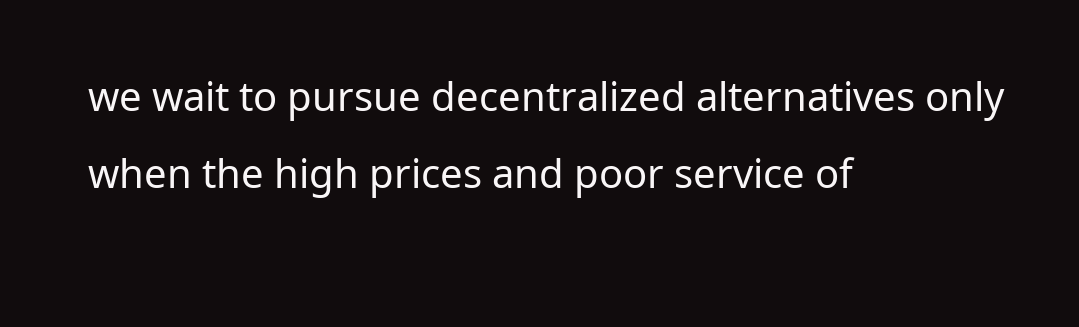we wait to pursue decentralized alternatives only when the high prices and poor service of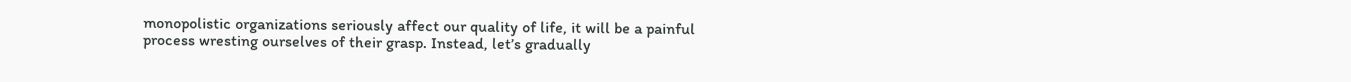monopolistic organizations seriously affect our quality of life, it will be a painful process wresting ourselves of their grasp. Instead, let’s gradually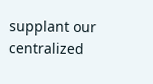supplant our centralized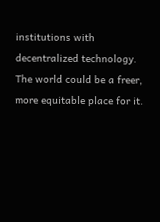institutions with decentralized technology. The world could be a freer, more equitable place for it.